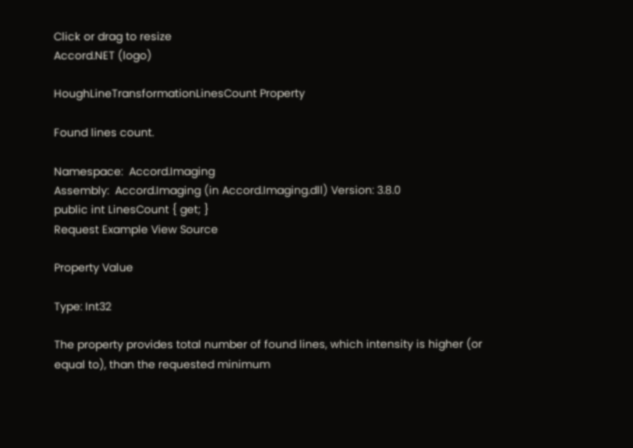Click or drag to resize
Accord.NET (logo)

HoughLineTransformationLinesCount Property

Found lines count.

Namespace:  Accord.Imaging
Assembly:  Accord.Imaging (in Accord.Imaging.dll) Version: 3.8.0
public int LinesCount { get; }
Request Example View Source

Property Value

Type: Int32

The property provides total number of found lines, which intensity is higher (or equal to), than the requested minimum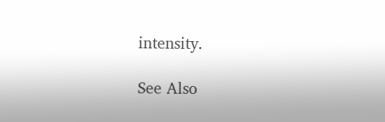intensity.

See Also